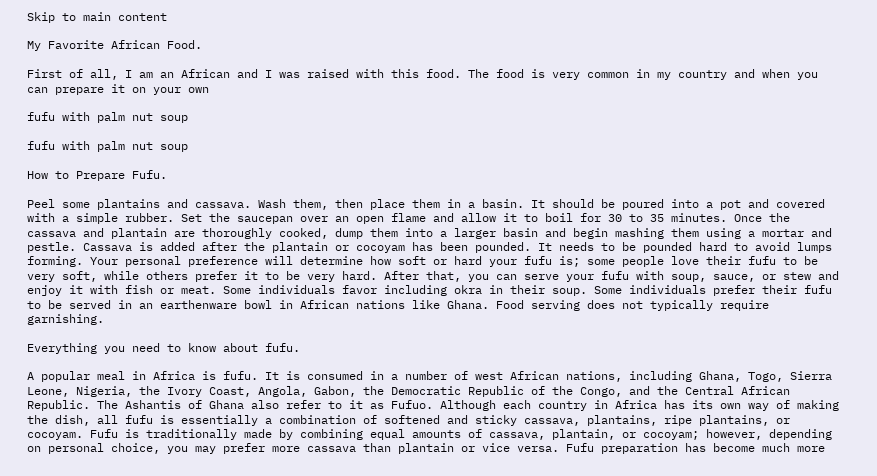Skip to main content

My Favorite African Food.

First of all, I am an African and I was raised with this food. The food is very common in my country and when you can prepare it on your own

fufu with palm nut soup

fufu with palm nut soup

How to Prepare Fufu.

Peel some plantains and cassava. Wash them, then place them in a basin. It should be poured into a pot and covered with a simple rubber. Set the saucepan over an open flame and allow it to boil for 30 to 35 minutes. Once the cassava and plantain are thoroughly cooked, dump them into a larger basin and begin mashing them using a mortar and pestle. Cassava is added after the plantain or cocoyam has been pounded. It needs to be pounded hard to avoid lumps forming. Your personal preference will determine how soft or hard your fufu is; some people love their fufu to be very soft, while others prefer it to be very hard. After that, you can serve your fufu with soup, sauce, or stew and enjoy it with fish or meat. Some individuals favor including okra in their soup. Some individuals prefer their fufu to be served in an earthenware bowl in African nations like Ghana. Food serving does not typically require garnishing.

Everything you need to know about fufu.

A popular meal in Africa is fufu. It is consumed in a number of west African nations, including Ghana, Togo, Sierra Leone, Nigeria, the Ivory Coast, Angola, Gabon, the Democratic Republic of the Congo, and the Central African Republic. The Ashantis of Ghana also refer to it as Fufuo. Although each country in Africa has its own way of making the dish, all fufu is essentially a combination of softened and sticky cassava, plantains, ripe plantains, or cocoyam. Fufu is traditionally made by combining equal amounts of cassava, plantain, or cocoyam; however, depending on personal choice, you may prefer more cassava than plantain or vice versa. Fufu preparation has become much more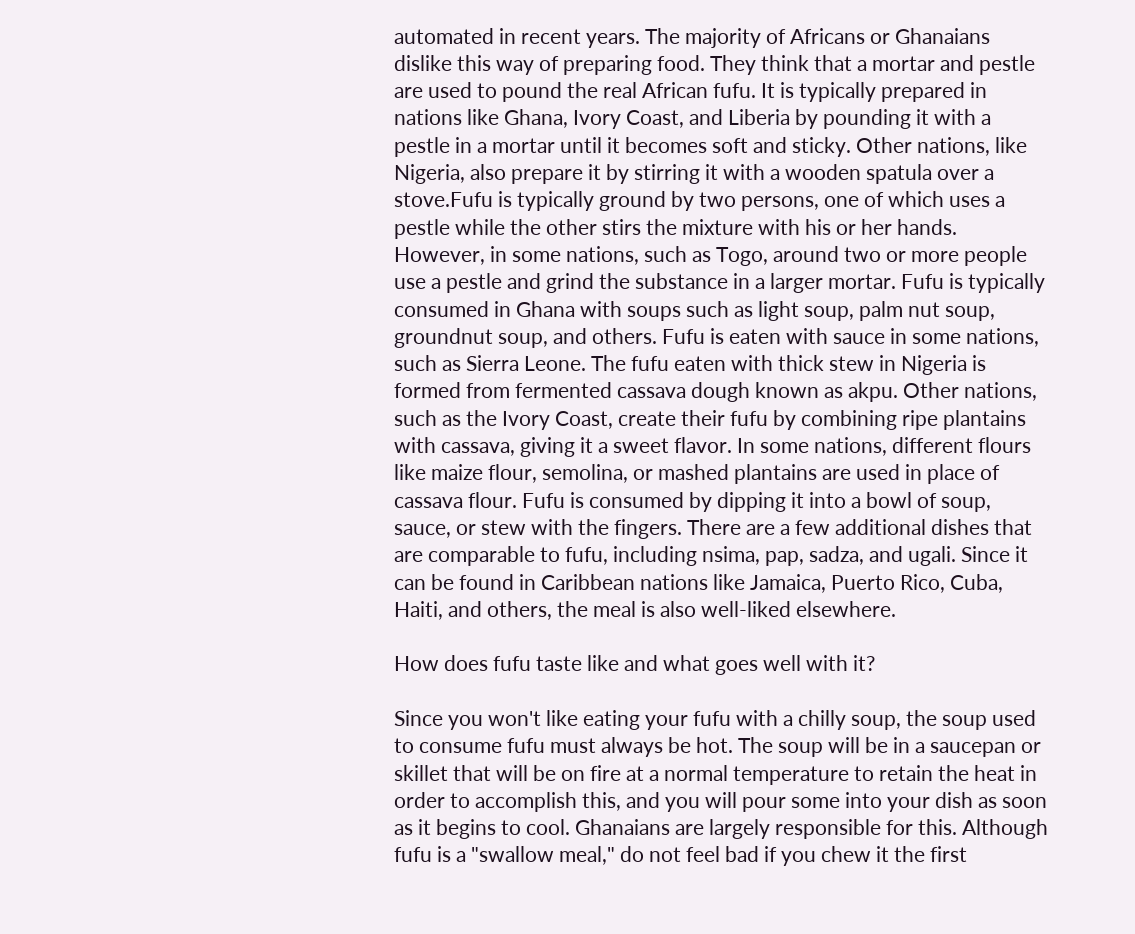automated in recent years. The majority of Africans or Ghanaians dislike this way of preparing food. They think that a mortar and pestle are used to pound the real African fufu. It is typically prepared in nations like Ghana, Ivory Coast, and Liberia by pounding it with a pestle in a mortar until it becomes soft and sticky. Other nations, like Nigeria, also prepare it by stirring it with a wooden spatula over a stove.Fufu is typically ground by two persons, one of which uses a pestle while the other stirs the mixture with his or her hands. However, in some nations, such as Togo, around two or more people use a pestle and grind the substance in a larger mortar. Fufu is typically consumed in Ghana with soups such as light soup, palm nut soup, groundnut soup, and others. Fufu is eaten with sauce in some nations, such as Sierra Leone. The fufu eaten with thick stew in Nigeria is formed from fermented cassava dough known as akpu. Other nations, such as the Ivory Coast, create their fufu by combining ripe plantains with cassava, giving it a sweet flavor. In some nations, different flours like maize flour, semolina, or mashed plantains are used in place of cassava flour. Fufu is consumed by dipping it into a bowl of soup, sauce, or stew with the fingers. There are a few additional dishes that are comparable to fufu, including nsima, pap, sadza, and ugali. Since it can be found in Caribbean nations like Jamaica, Puerto Rico, Cuba, Haiti, and others, the meal is also well-liked elsewhere.

How does fufu taste like and what goes well with it?

Since you won't like eating your fufu with a chilly soup, the soup used to consume fufu must always be hot. The soup will be in a saucepan or skillet that will be on fire at a normal temperature to retain the heat in order to accomplish this, and you will pour some into your dish as soon as it begins to cool. Ghanaians are largely responsible for this. Although fufu is a "swallow meal," do not feel bad if you chew it the first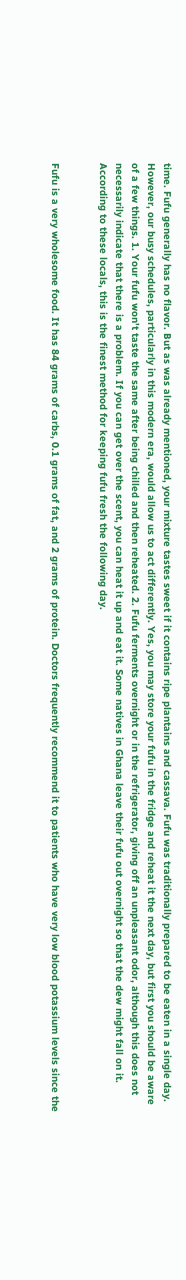time. Fufu generally has no flavor. But as was already mentioned, your mixture tastes sweet if it contains ripe plantains and cassava. Fufu was traditionally prepared to be eaten in a single day. However, our busy schedules, particularly in this modern era, would allow us to act differently. Yes, you may store your fufu in the fridge and reheat it the next day, but first you should be aware of a few things. 1. Your fufu won't taste the same after being chilled and then reheated. 2. Fufu ferments overnight or in the refrigerator, giving off an unpleasant odor, although this does not necessarily indicate that there is a problem. If you can get over the scent, you can heat it up and eat it. Some natives in Ghana leave their fufu out overnight so that the dew might fall on it. According to these locals, this is the finest method for keeping fufu fresh the following day.


Fufu is a very wholesome food. It has 84 grams of carbs, 0.1 grams of fat, and 2 grams of protein. Doctors frequently recommend it to patients who have very low blood potassium levels since the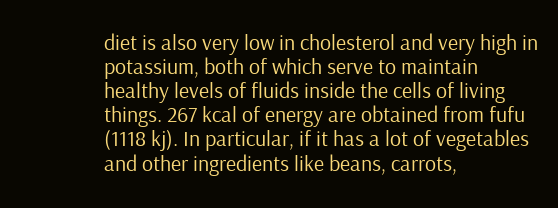diet is also very low in cholesterol and very high in potassium, both of which serve to maintain healthy levels of fluids inside the cells of living things. 267 kcal of energy are obtained from fufu (1118 kj). In particular, if it has a lot of vegetables and other ingredients like beans, carrots,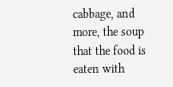cabbage, and more, the soup that the food is eaten with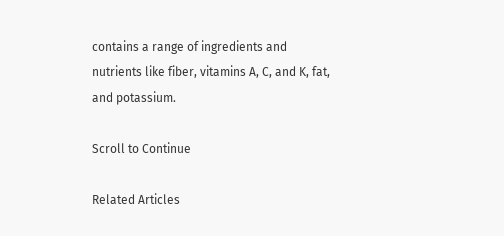contains a range of ingredients and nutrients like fiber, vitamins A, C, and K, fat, and potassium.

Scroll to Continue

Related Articles